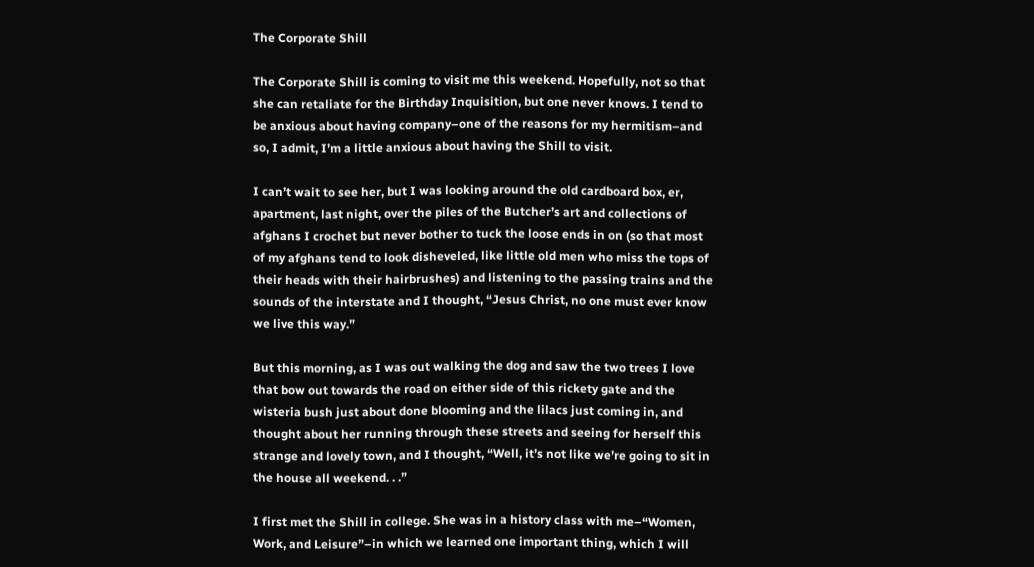The Corporate Shill

The Corporate Shill is coming to visit me this weekend. Hopefully, not so that she can retaliate for the Birthday Inquisition, but one never knows. I tend to be anxious about having company–one of the reasons for my hermitism–and so, I admit, I’m a little anxious about having the Shill to visit.

I can’t wait to see her, but I was looking around the old cardboard box, er, apartment, last night, over the piles of the Butcher’s art and collections of afghans I crochet but never bother to tuck the loose ends in on (so that most of my afghans tend to look disheveled, like little old men who miss the tops of their heads with their hairbrushes) and listening to the passing trains and the sounds of the interstate and I thought, “Jesus Christ, no one must ever know we live this way.”

But this morning, as I was out walking the dog and saw the two trees I love that bow out towards the road on either side of this rickety gate and the wisteria bush just about done blooming and the lilacs just coming in, and thought about her running through these streets and seeing for herself this strange and lovely town, and I thought, “Well, it’s not like we’re going to sit in the house all weekend. . .”

I first met the Shill in college. She was in a history class with me–“Women, Work, and Leisure”–in which we learned one important thing, which I will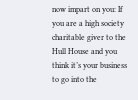now impart on you: If you are a high society charitable giver to the Hull House and you think it’s your business to go into the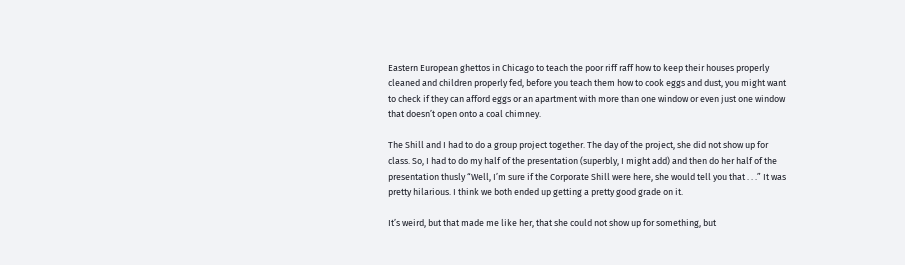Eastern European ghettos in Chicago to teach the poor riff raff how to keep their houses properly cleaned and children properly fed, before you teach them how to cook eggs and dust, you might want to check if they can afford eggs or an apartment with more than one window or even just one window that doesn’t open onto a coal chimney.

The Shill and I had to do a group project together. The day of the project, she did not show up for class. So, I had to do my half of the presentation (superbly, I might add) and then do her half of the presentation thusly “Well, I’m sure if the Corporate Shill were here, she would tell you that . . .” It was pretty hilarious. I think we both ended up getting a pretty good grade on it.

It’s weird, but that made me like her, that she could not show up for something, but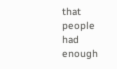that people had enough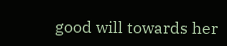good will towards her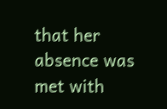that her absence was met with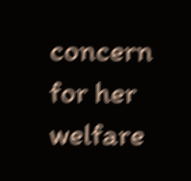concern for her welfare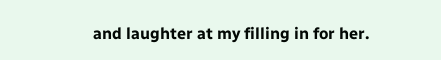and laughter at my filling in for her.